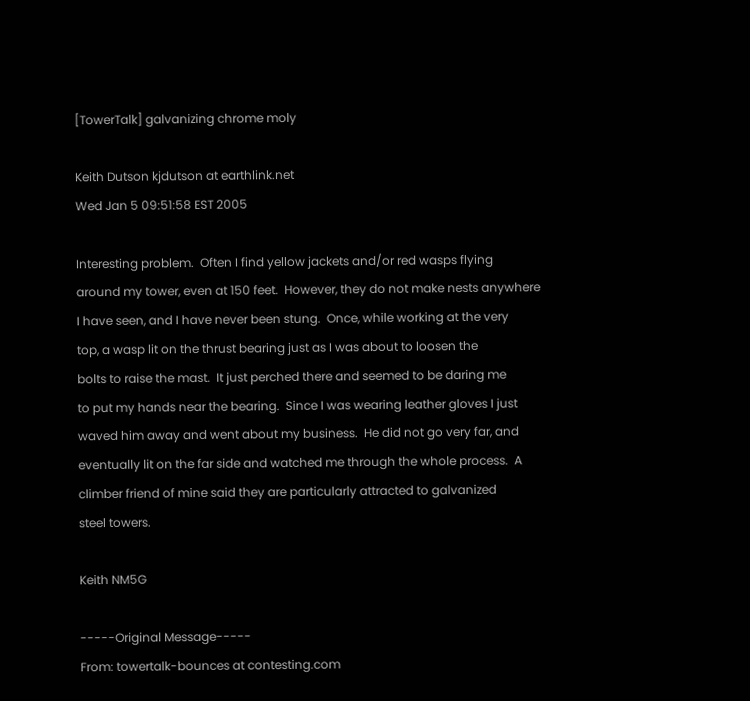[TowerTalk] galvanizing chrome moly

Keith Dutson kjdutson at earthlink.net
Wed Jan 5 09:51:58 EST 2005

Interesting problem.  Often I find yellow jackets and/or red wasps flying
around my tower, even at 150 feet.  However, they do not make nests anywhere
I have seen, and I have never been stung.  Once, while working at the very
top, a wasp lit on the thrust bearing just as I was about to loosen the
bolts to raise the mast.  It just perched there and seemed to be daring me
to put my hands near the bearing.  Since I was wearing leather gloves I just
waved him away and went about my business.  He did not go very far, and
eventually lit on the far side and watched me through the whole process.  A
climber friend of mine said they are particularly attracted to galvanized
steel towers.

Keith NM5G

-----Original Message-----
From: towertalk-bounces at contesting.com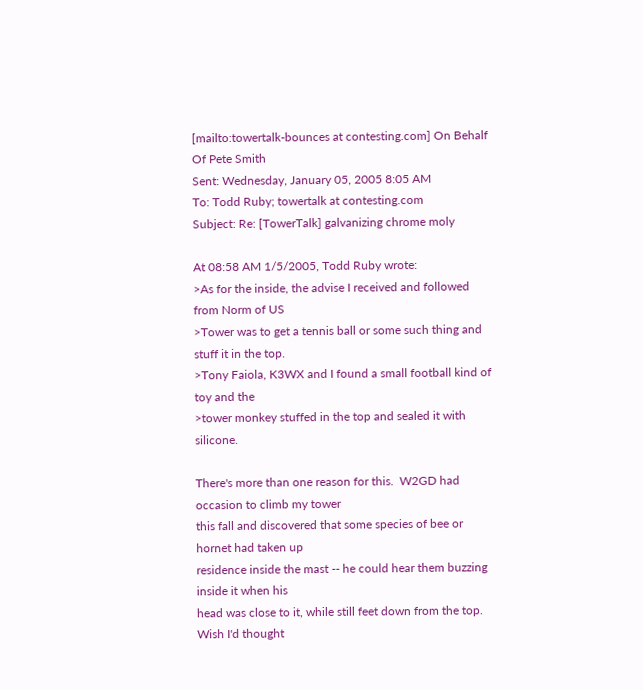[mailto:towertalk-bounces at contesting.com] On Behalf Of Pete Smith
Sent: Wednesday, January 05, 2005 8:05 AM
To: Todd Ruby; towertalk at contesting.com
Subject: Re: [TowerTalk] galvanizing chrome moly

At 08:58 AM 1/5/2005, Todd Ruby wrote:
>As for the inside, the advise I received and followed from Norm of US
>Tower was to get a tennis ball or some such thing and stuff it in the top.
>Tony Faiola, K3WX and I found a small football kind of toy and the
>tower monkey stuffed in the top and sealed it with silicone.

There's more than one reason for this.  W2GD had occasion to climb my tower
this fall and discovered that some species of bee or hornet had taken up
residence inside the mast -- he could hear them buzzing inside it when his
head was close to it, while still feet down from the top.  Wish I'd thought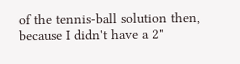of the tennis-ball solution then, because I didn't have a 2"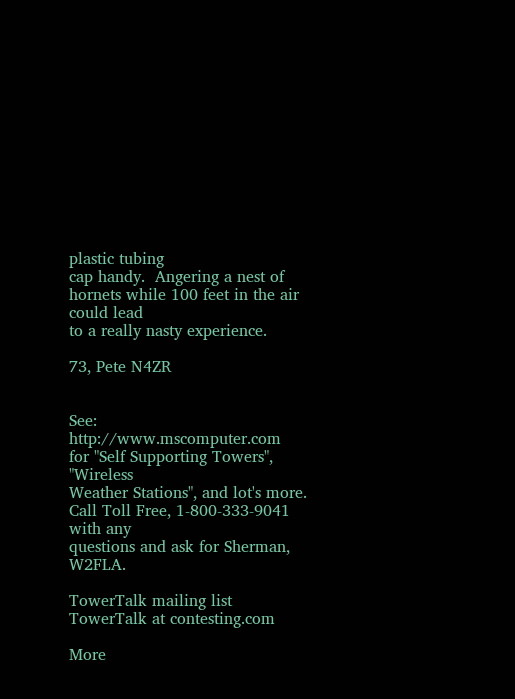plastic tubing
cap handy.  Angering a nest of hornets while 100 feet in the air could lead
to a really nasty experience.

73, Pete N4ZR


See: http://www.mscomputer.com  for "Self Supporting Towers", "Wireless
Weather Stations", and lot's more.  Call Toll Free, 1-800-333-9041 with any
questions and ask for Sherman, W2FLA.

TowerTalk mailing list
TowerTalk at contesting.com

More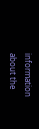information about the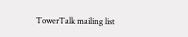TowerTalk mailing list